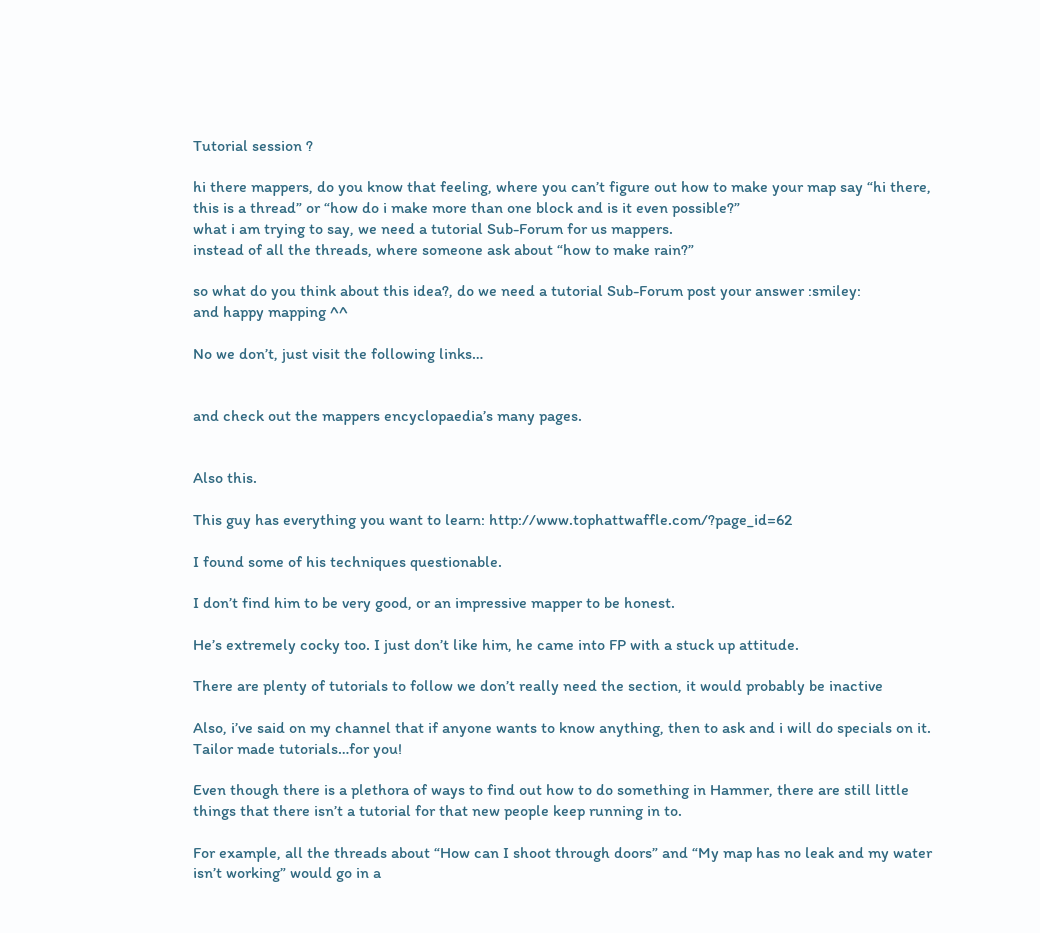Tutorial session ?

hi there mappers, do you know that feeling, where you can’t figure out how to make your map say “hi there, this is a thread” or “how do i make more than one block and is it even possible?”
what i am trying to say, we need a tutorial Sub-Forum for us mappers.
instead of all the threads, where someone ask about “how to make rain?”

so what do you think about this idea?, do we need a tutorial Sub-Forum post your answer :smiley:
and happy mapping ^^

No we don’t, just visit the following links…


and check out the mappers encyclopaedia’s many pages.


Also this.

This guy has everything you want to learn: http://www.tophattwaffle.com/?page_id=62

I found some of his techniques questionable.

I don’t find him to be very good, or an impressive mapper to be honest.

He’s extremely cocky too. I just don’t like him, he came into FP with a stuck up attitude.

There are plenty of tutorials to follow we don’t really need the section, it would probably be inactive

Also, i’ve said on my channel that if anyone wants to know anything, then to ask and i will do specials on it. Tailor made tutorials…for you!

Even though there is a plethora of ways to find out how to do something in Hammer, there are still little things that there isn’t a tutorial for that new people keep running in to.

For example, all the threads about “How can I shoot through doors” and “My map has no leak and my water isn’t working” would go in a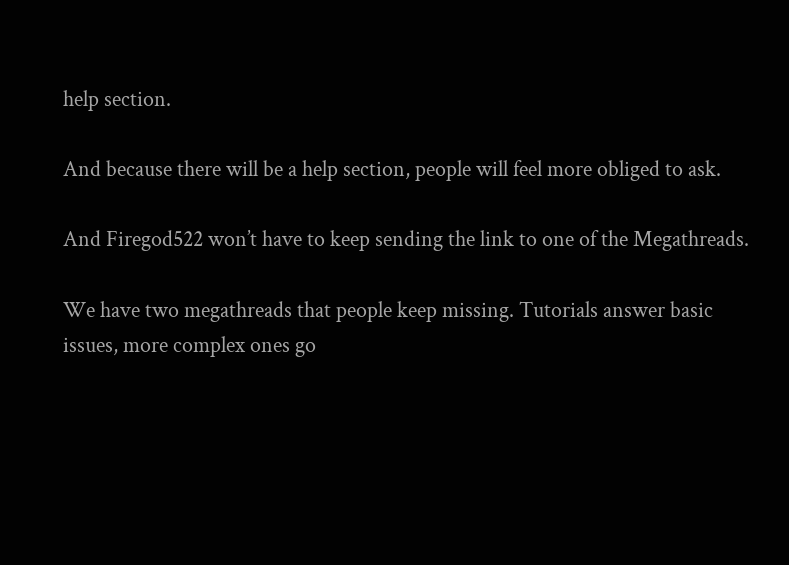help section.

And because there will be a help section, people will feel more obliged to ask.

And Firegod522 won’t have to keep sending the link to one of the Megathreads.

We have two megathreads that people keep missing. Tutorials answer basic issues, more complex ones go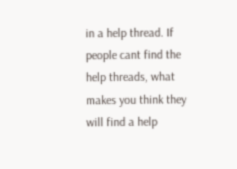in a help thread. If people cant find the help threads, what makes you think they will find a help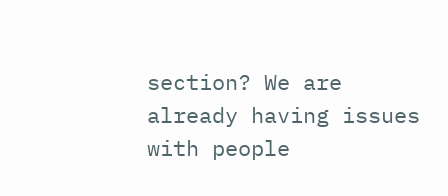section? We are already having issues with people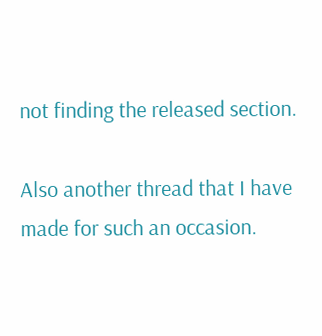not finding the released section.

Also another thread that I have made for such an occasion.